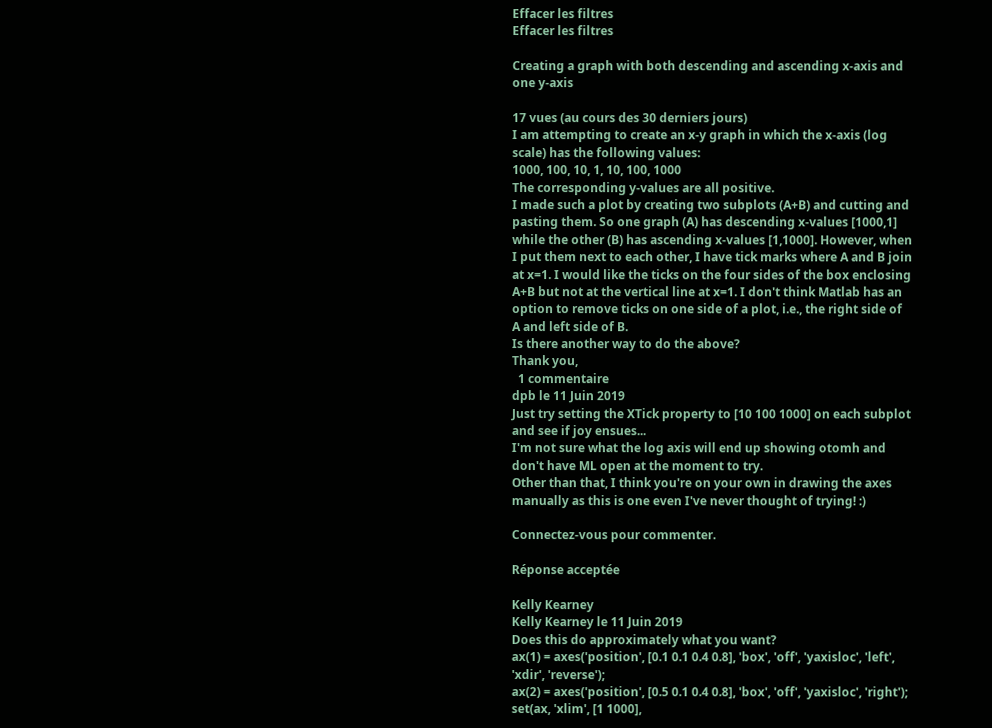Effacer les filtres
Effacer les filtres

Creating a graph with both descending and ascending x-axis and one y-axis

17 vues (au cours des 30 derniers jours)
I am attempting to create an x-y graph in which the x-axis (log scale) has the following values:
1000, 100, 10, 1, 10, 100, 1000
The corresponding y-values are all positive.
I made such a plot by creating two subplots (A+B) and cutting and pasting them. So one graph (A) has descending x-values [1000,1] while the other (B) has ascending x-values [1,1000]. However, when I put them next to each other, I have tick marks where A and B join at x=1. I would like the ticks on the four sides of the box enclosing A+B but not at the vertical line at x=1. I don't think Matlab has an option to remove ticks on one side of a plot, i.e., the right side of A and left side of B.
Is there another way to do the above?
Thank you,
  1 commentaire
dpb le 11 Juin 2019
Just try setting the XTick property to [10 100 1000] on each subplot and see if joy ensues...
I'm not sure what the log axis will end up showing otomh and don't have ML open at the moment to try.
Other than that, I think you're on your own in drawing the axes manually as this is one even I've never thought of trying! :)

Connectez-vous pour commenter.

Réponse acceptée

Kelly Kearney
Kelly Kearney le 11 Juin 2019
Does this do approximately what you want?
ax(1) = axes('position', [0.1 0.1 0.4 0.8], 'box', 'off', 'yaxisloc', 'left', 'xdir', 'reverse');
ax(2) = axes('position', [0.5 0.1 0.4 0.8], 'box', 'off', 'yaxisloc', 'right');
set(ax, 'xlim', [1 1000],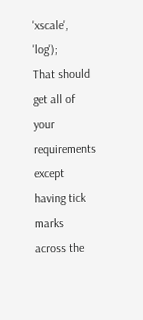'xscale', 'log');
That should get all of your requirements except having tick marks across the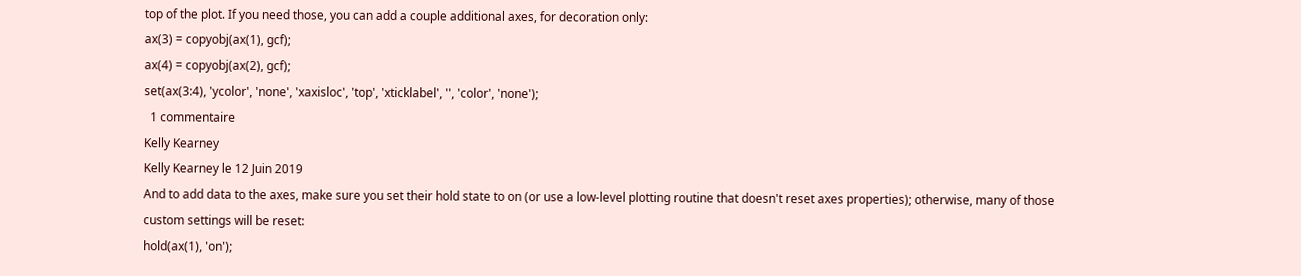top of the plot. If you need those, you can add a couple additional axes, for decoration only:
ax(3) = copyobj(ax(1), gcf);
ax(4) = copyobj(ax(2), gcf);
set(ax(3:4), 'ycolor', 'none', 'xaxisloc', 'top', 'xticklabel', '', 'color', 'none');
  1 commentaire
Kelly Kearney
Kelly Kearney le 12 Juin 2019
And to add data to the axes, make sure you set their hold state to on (or use a low-level plotting routine that doesn't reset axes properties); otherwise, many of those custom settings will be reset:
hold(ax(1), 'on');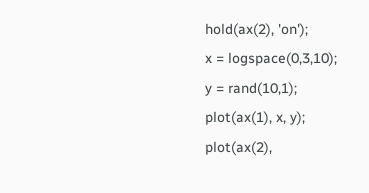hold(ax(2), 'on');
x = logspace(0,3,10);
y = rand(10,1);
plot(ax(1), x, y);
plot(ax(2),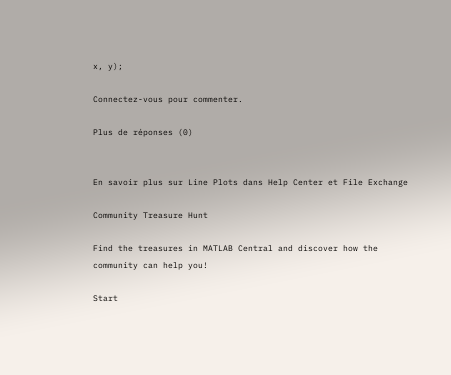x, y);

Connectez-vous pour commenter.

Plus de réponses (0)


En savoir plus sur Line Plots dans Help Center et File Exchange

Community Treasure Hunt

Find the treasures in MATLAB Central and discover how the community can help you!

Start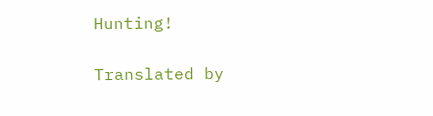Hunting!

Translated by